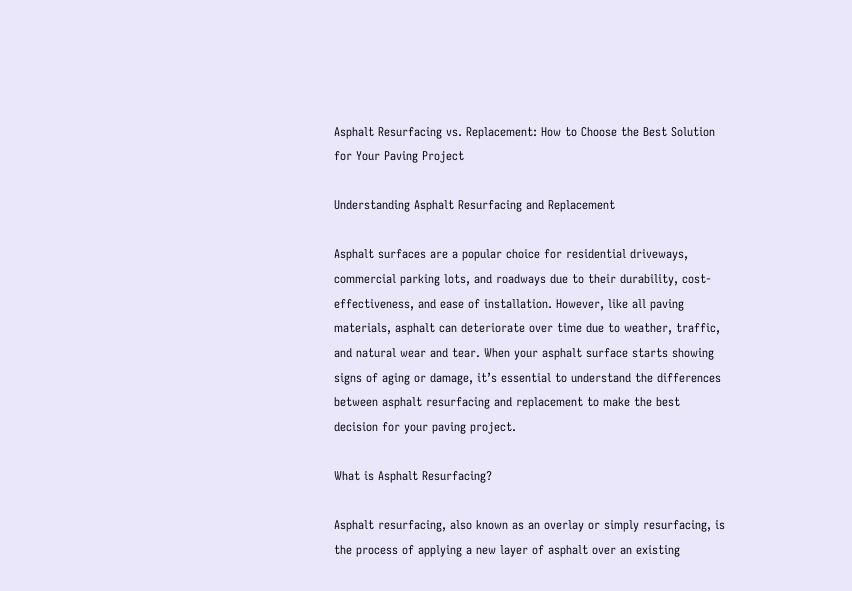Asphalt Resurfacing vs. Replacement: How to Choose the Best Solution for Your Paving Project

Understanding Asphalt Resurfacing and Replacement

Asphalt surfaces are a popular choice for residential driveways, commercial parking lots, and roadways due to their durability, cost-effectiveness, and ease of installation. However, like all paving materials, asphalt can deteriorate over time due to weather, traffic, and natural wear and tear. When your asphalt surface starts showing signs of aging or damage, it’s essential to understand the differences between asphalt resurfacing and replacement to make the best decision for your paving project.

What is Asphalt Resurfacing?

Asphalt resurfacing, also known as an overlay or simply resurfacing, is the process of applying a new layer of asphalt over an existing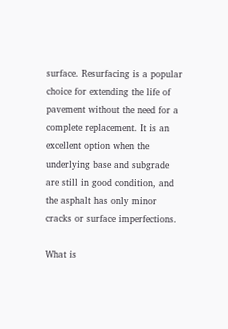surface. Resurfacing is a popular choice for extending the life of pavement without the need for a complete replacement. It is an excellent option when the underlying base and subgrade are still in good condition, and the asphalt has only minor cracks or surface imperfections.

What is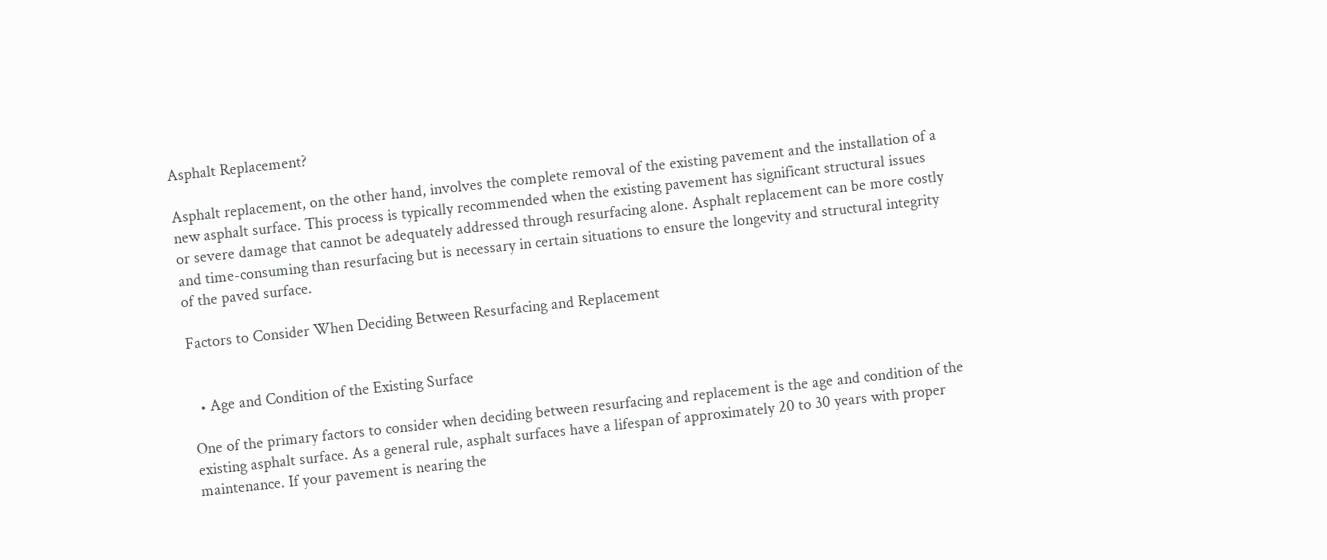Asphalt Replacement?

Asphalt replacement, on the other hand, involves the complete removal of the existing pavement and the installation of a new asphalt surface. This process is typically recommended when the existing pavement has significant structural issues or severe damage that cannot be adequately addressed through resurfacing alone. Asphalt replacement can be more costly and time-consuming than resurfacing but is necessary in certain situations to ensure the longevity and structural integrity of the paved surface.

Factors to Consider When Deciding Between Resurfacing and Replacement


  • Age and Condition of the Existing Surface

One of the primary factors to consider when deciding between resurfacing and replacement is the age and condition of the existing asphalt surface. As a general rule, asphalt surfaces have a lifespan of approximately 20 to 30 years with proper maintenance. If your pavement is nearing the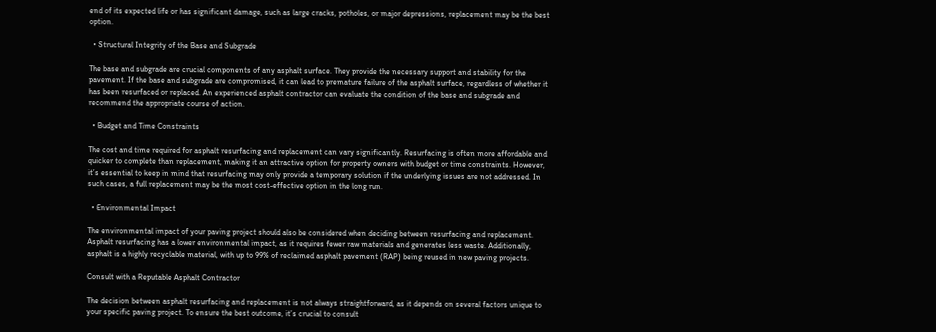end of its expected life or has significant damage, such as large cracks, potholes, or major depressions, replacement may be the best option.

  • Structural Integrity of the Base and Subgrade

The base and subgrade are crucial components of any asphalt surface. They provide the necessary support and stability for the pavement. If the base and subgrade are compromised, it can lead to premature failure of the asphalt surface, regardless of whether it has been resurfaced or replaced. An experienced asphalt contractor can evaluate the condition of the base and subgrade and recommend the appropriate course of action.

  • Budget and Time Constraints

The cost and time required for asphalt resurfacing and replacement can vary significantly. Resurfacing is often more affordable and quicker to complete than replacement, making it an attractive option for property owners with budget or time constraints. However, it’s essential to keep in mind that resurfacing may only provide a temporary solution if the underlying issues are not addressed. In such cases, a full replacement may be the most cost-effective option in the long run.

  • Environmental Impact

The environmental impact of your paving project should also be considered when deciding between resurfacing and replacement. Asphalt resurfacing has a lower environmental impact, as it requires fewer raw materials and generates less waste. Additionally, asphalt is a highly recyclable material, with up to 99% of reclaimed asphalt pavement (RAP) being reused in new paving projects.

Consult with a Reputable Asphalt Contractor

The decision between asphalt resurfacing and replacement is not always straightforward, as it depends on several factors unique to your specific paving project. To ensure the best outcome, it’s crucial to consult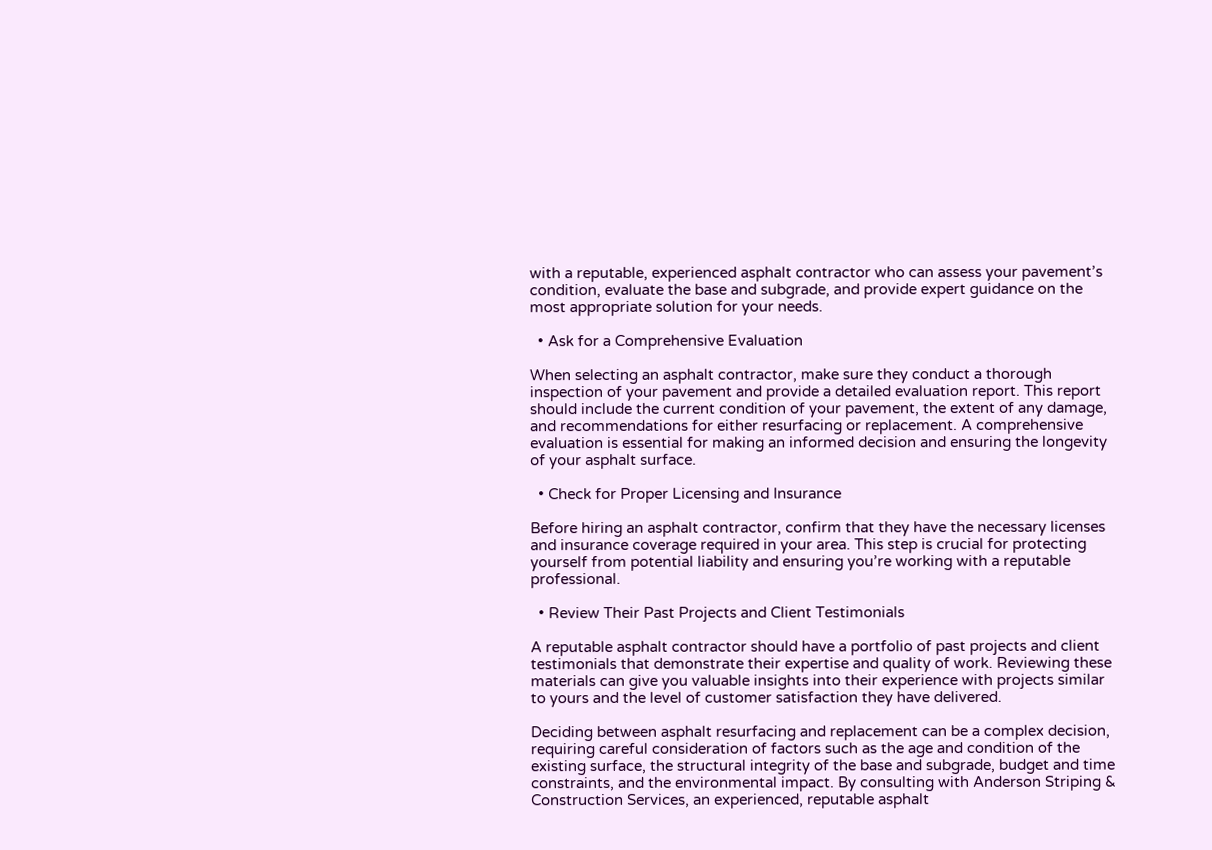with a reputable, experienced asphalt contractor who can assess your pavement’s condition, evaluate the base and subgrade, and provide expert guidance on the most appropriate solution for your needs.

  • Ask for a Comprehensive Evaluation

When selecting an asphalt contractor, make sure they conduct a thorough inspection of your pavement and provide a detailed evaluation report. This report should include the current condition of your pavement, the extent of any damage, and recommendations for either resurfacing or replacement. A comprehensive evaluation is essential for making an informed decision and ensuring the longevity of your asphalt surface.

  • Check for Proper Licensing and Insurance

Before hiring an asphalt contractor, confirm that they have the necessary licenses and insurance coverage required in your area. This step is crucial for protecting yourself from potential liability and ensuring you’re working with a reputable professional.

  • Review Their Past Projects and Client Testimonials

A reputable asphalt contractor should have a portfolio of past projects and client testimonials that demonstrate their expertise and quality of work. Reviewing these materials can give you valuable insights into their experience with projects similar to yours and the level of customer satisfaction they have delivered.

Deciding between asphalt resurfacing and replacement can be a complex decision, requiring careful consideration of factors such as the age and condition of the existing surface, the structural integrity of the base and subgrade, budget and time constraints, and the environmental impact. By consulting with Anderson Striping & Construction Services, an experienced, reputable asphalt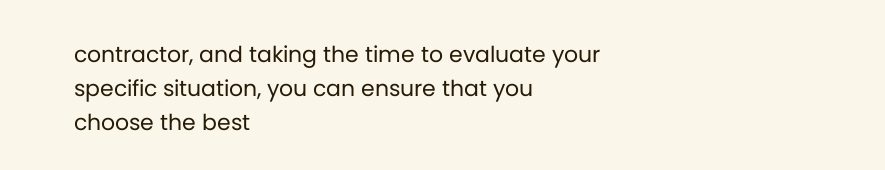contractor, and taking the time to evaluate your specific situation, you can ensure that you choose the best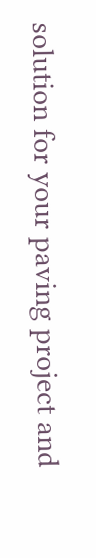solution for your paving project and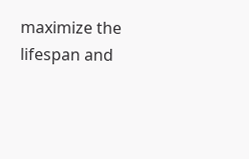maximize the lifespan and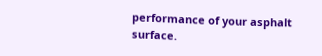performance of your asphalt surface.